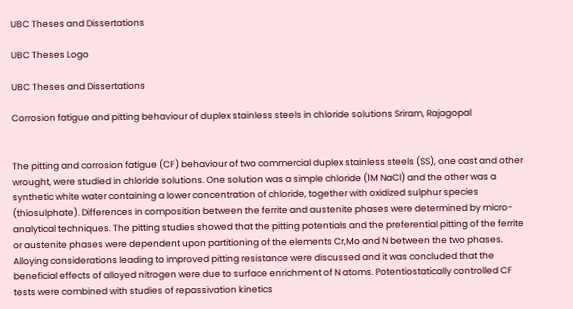UBC Theses and Dissertations

UBC Theses Logo

UBC Theses and Dissertations

Corrosion fatigue and pitting behaviour of duplex stainless steels in chloride solutions Sriram, Rajagopal


The pitting and corrosion fatigue (CF) behaviour of two commercial duplex stainless steels (SS), one cast and other wrought, were studied in chloride solutions. One solution was a simple chloride (1M NaCl) and the other was a synthetic white water containing a lower concentration of chloride, together with oxidized sulphur species (thiosulphate). Differences in composition between the ferrite and austenite phases were determined by micro-analytical techniques. The pitting studies showed that the pitting potentials and the preferential pitting of the ferrite or austenite phases were dependent upon partitioning of the elements Cr,Mo and N between the two phases. Alloying considerations leading to improved pitting resistance were discussed and it was concluded that the beneficial effects of alloyed nitrogen were due to surface enrichment of N atoms. Potentiostatically controlled CF tests were combined with studies of repassivation kinetics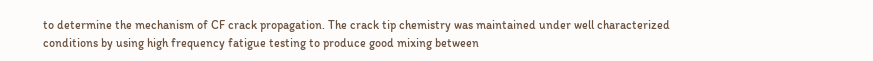to determine the mechanism of CF crack propagation. The crack tip chemistry was maintained under well characterized conditions by using high frequency fatigue testing to produce good mixing between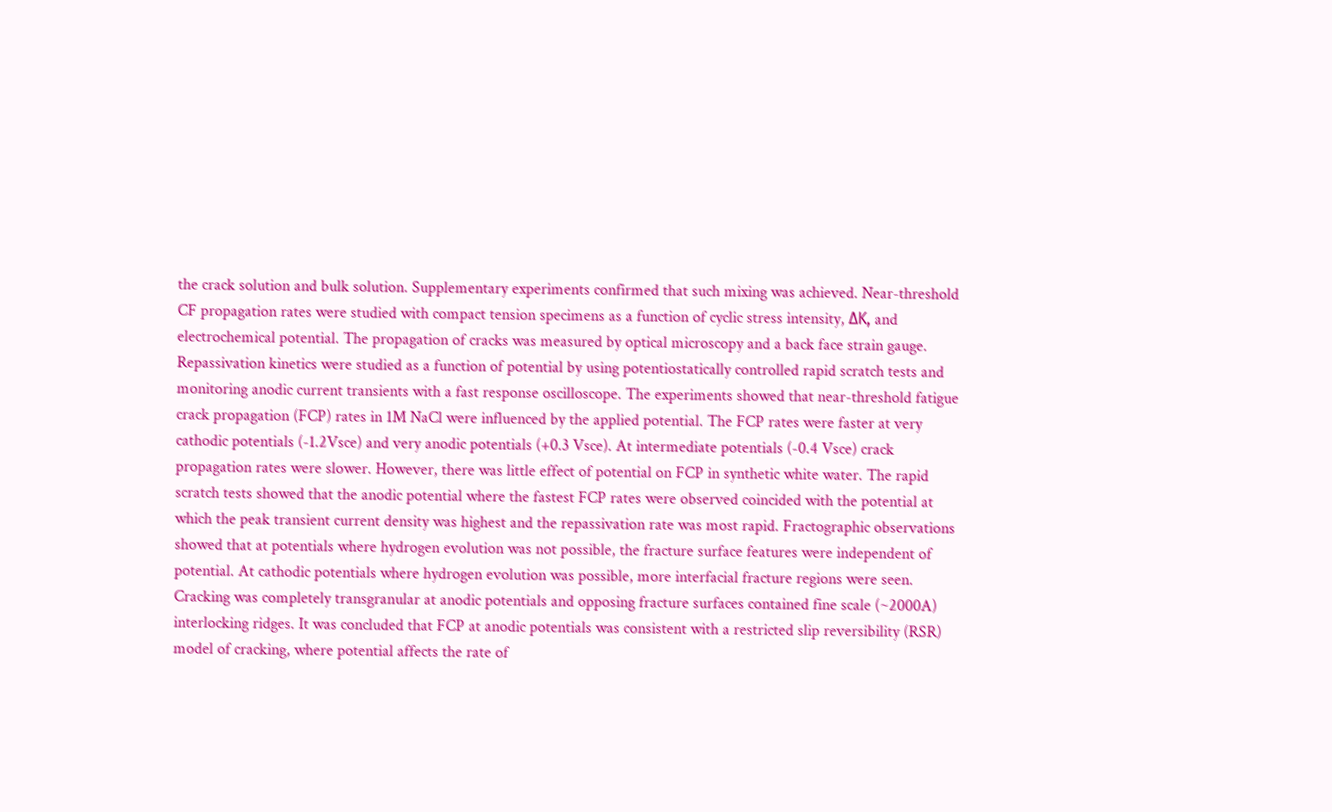the crack solution and bulk solution. Supplementary experiments confirmed that such mixing was achieved. Near-threshold CF propagation rates were studied with compact tension specimens as a function of cyclic stress intensity, ΔK, and electrochemical potential. The propagation of cracks was measured by optical microscopy and a back face strain gauge. Repassivation kinetics were studied as a function of potential by using potentiostatically controlled rapid scratch tests and monitoring anodic current transients with a fast response oscilloscope. The experiments showed that near-threshold fatigue crack propagation (FCP) rates in 1M NaCl were influenced by the applied potential. The FCP rates were faster at very cathodic potentials (-1.2Vsce) and very anodic potentials (+0.3 Vsce). At intermediate potentials (-0.4 Vsce) crack propagation rates were slower. However, there was little effect of potential on FCP in synthetic white water. The rapid scratch tests showed that the anodic potential where the fastest FCP rates were observed coincided with the potential at which the peak transient current density was highest and the repassivation rate was most rapid. Fractographic observations showed that at potentials where hydrogen evolution was not possible, the fracture surface features were independent of potential. At cathodic potentials where hydrogen evolution was possible, more interfacial fracture regions were seen. Cracking was completely transgranular at anodic potentials and opposing fracture surfaces contained fine scale (~2000A) interlocking ridges. It was concluded that FCP at anodic potentials was consistent with a restricted slip reversibility (RSR) model of cracking, where potential affects the rate of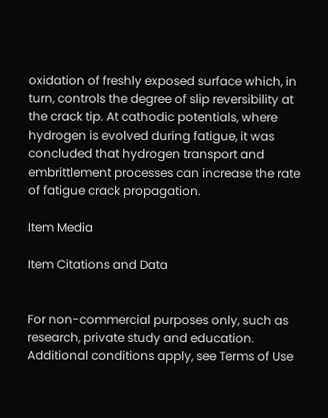oxidation of freshly exposed surface which, in turn, controls the degree of slip reversibility at the crack tip. At cathodic potentials, where hydrogen is evolved during fatigue, it was concluded that hydrogen transport and embrittlement processes can increase the rate of fatigue crack propagation.

Item Media

Item Citations and Data


For non-commercial purposes only, such as research, private study and education. Additional conditions apply, see Terms of Use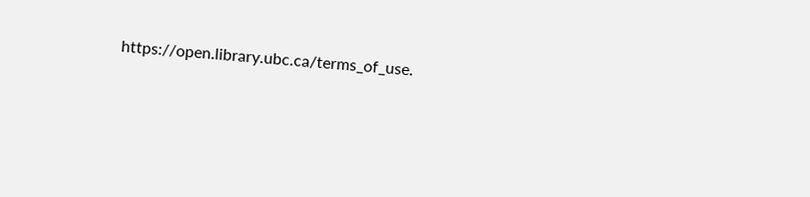https://open.library.ubc.ca/terms_of_use.